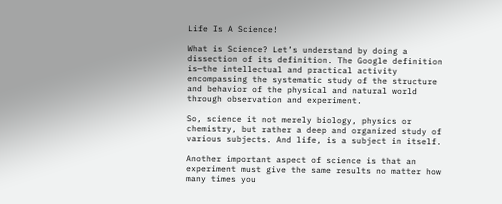Life Is A Science!

What is Science? Let’s understand by doing a dissection of its definition. The Google definition is—the intellectual and practical activity encompassing the systematic study of the structure and behavior of the physical and natural world through observation and experiment.

So, science it not merely biology, physics or chemistry, but rather a deep and organized study of various subjects. And life, is a subject in itself.

Another important aspect of science is that an experiment must give the same results no matter how many times you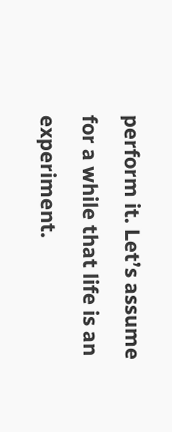perform it. Let’s assume for a while that life is an experiment.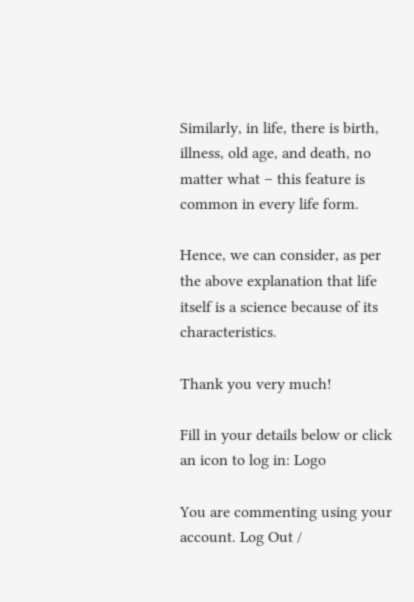Similarly, in life, there is birth, illness, old age, and death, no matter what – this feature is common in every life form.

Hence, we can consider, as per the above explanation that life itself is a science because of its characteristics.

Thank you very much!

Fill in your details below or click an icon to log in: Logo

You are commenting using your account. Log Out /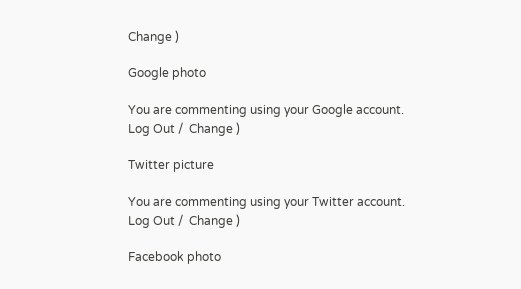Change )

Google photo

You are commenting using your Google account. Log Out /  Change )

Twitter picture

You are commenting using your Twitter account. Log Out /  Change )

Facebook photo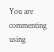You are commenting using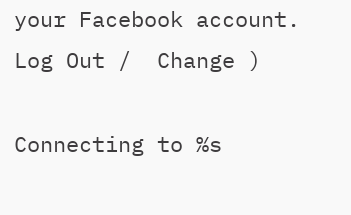your Facebook account. Log Out /  Change )

Connecting to %s